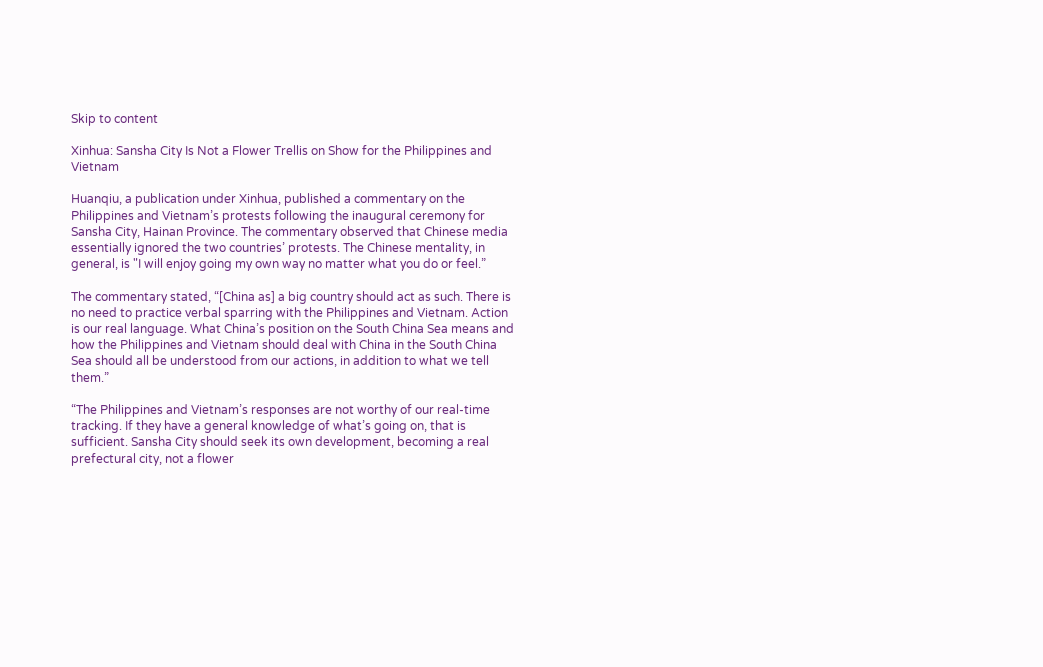Skip to content

Xinhua: Sansha City Is Not a Flower Trellis on Show for the Philippines and Vietnam

Huanqiu, a publication under Xinhua, published a commentary on the Philippines and Vietnam’s protests following the inaugural ceremony for Sansha City, Hainan Province. The commentary observed that Chinese media essentially ignored the two countries’ protests. The Chinese mentality, in general, is "I will enjoy going my own way no matter what you do or feel.”

The commentary stated, “[China as] a big country should act as such. There is no need to practice verbal sparring with the Philippines and Vietnam. Action is our real language. What China’s position on the South China Sea means and how the Philippines and Vietnam should deal with China in the South China Sea should all be understood from our actions, in addition to what we tell them.”

“The Philippines and Vietnam’s responses are not worthy of our real-time tracking. If they have a general knowledge of what’s going on, that is sufficient. Sansha City should seek its own development, becoming a real prefectural city, not a flower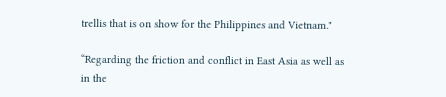trellis that is on show for the Philippines and Vietnam."

“Regarding the friction and conflict in East Asia as well as in the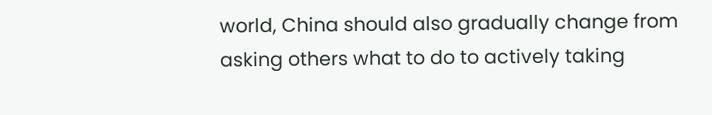world, China should also gradually change from asking others what to do to actively taking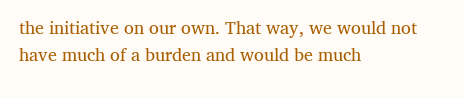the initiative on our own. That way, we would not have much of a burden and would be much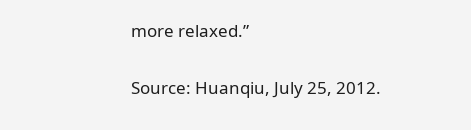more relaxed.”

Source: Huanqiu, July 25, 2012.